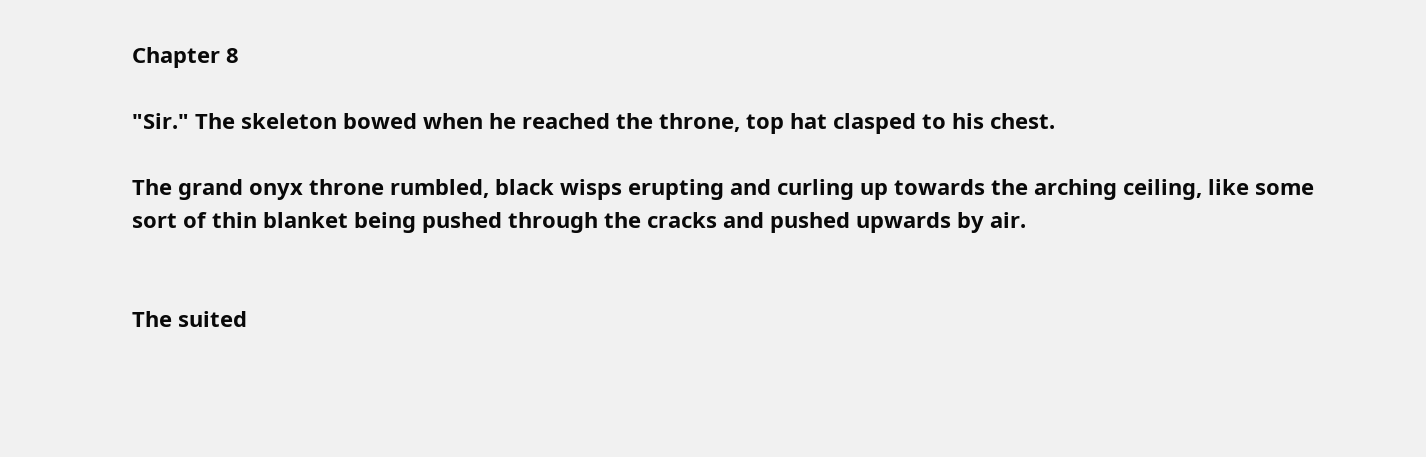Chapter 8

"Sir." The skeleton bowed when he reached the throne, top hat clasped to his chest.

The grand onyx throne rumbled, black wisps erupting and curling up towards the arching ceiling, like some sort of thin blanket being pushed through the cracks and pushed upwards by air.


The suited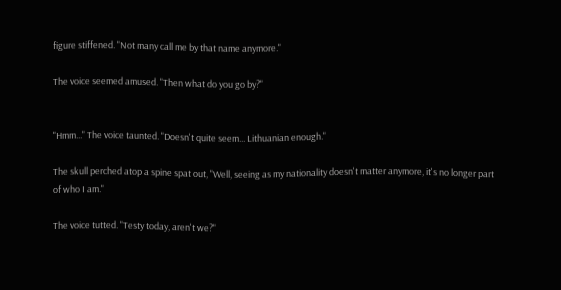figure stiffened. "Not many call me by that name anymore."

The voice seemed amused. "Then what do you go by?"


"Hmm..." The voice taunted. "Doesn't quite seem... Lithuanian enough."

The skull perched atop a spine spat out, "Well, seeing as my nationality doesn't matter anymore, it's no longer part of who I am."

The voice tutted. "Testy today, aren't we?"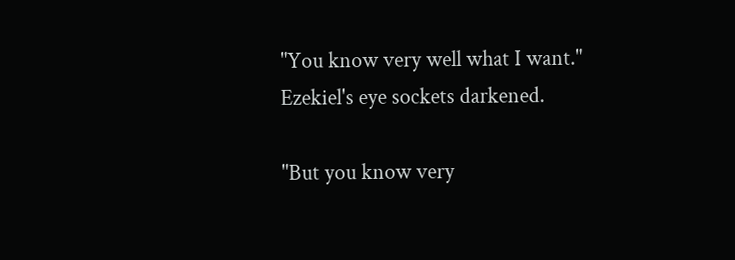"You know very well what I want." Ezekiel's eye sockets darkened.

"But you know very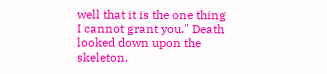well that it is the one thing I cannot grant you." Death looked down upon the skeleton.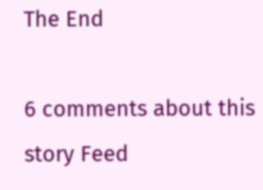The End

6 comments about this story Feed